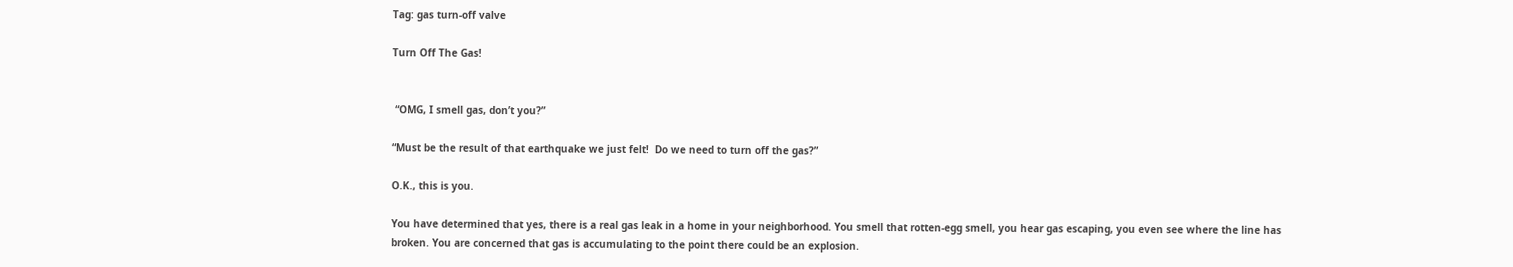Tag: gas turn-off valve

Turn Off The Gas!


 “OMG, I smell gas, don’t you?”

“Must be the result of that earthquake we just felt!  Do we need to turn off the gas?”

O.K., this is you.

You have determined that yes, there is a real gas leak in a home in your neighborhood. You smell that rotten-egg smell, you hear gas escaping, you even see where the line has broken. You are concerned that gas is accumulating to the point there could be an explosion.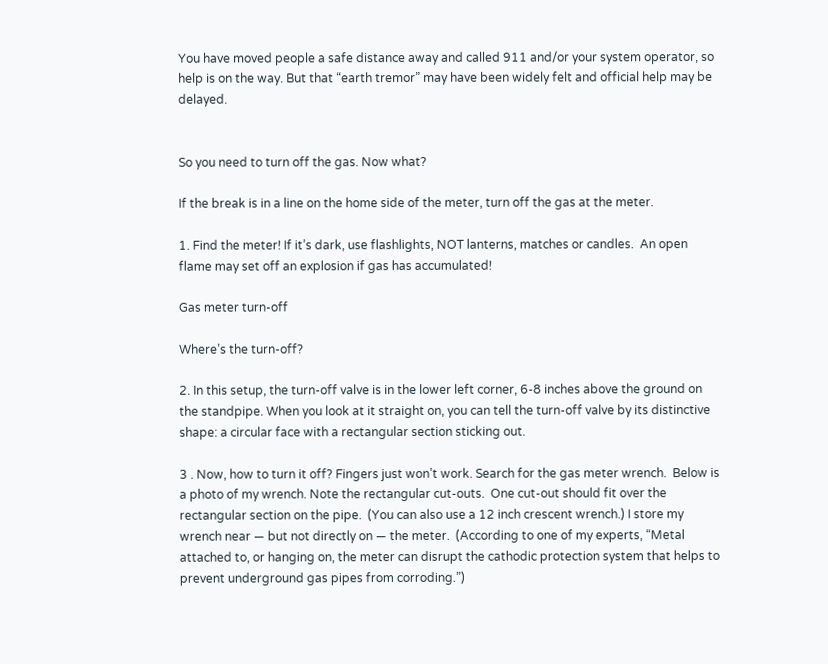You have moved people a safe distance away and called 911 and/or your system operator, so help is on the way. But that “earth tremor” may have been widely felt and official help may be delayed.


So you need to turn off the gas. Now what?

If the break is in a line on the home side of the meter, turn off the gas at the meter.

1. Find the meter! If it’s dark, use flashlights, NOT lanterns, matches or candles.  An open flame may set off an explosion if gas has accumulated!

Gas meter turn-off

Where’s the turn-off?

2. In this setup, the turn-off valve is in the lower left corner, 6-8 inches above the ground on the standpipe. When you look at it straight on, you can tell the turn-off valve by its distinctive shape: a circular face with a rectangular section sticking out.

3 . Now, how to turn it off? Fingers just won’t work. Search for the gas meter wrench.  Below is a photo of my wrench. Note the rectangular cut-outs.  One cut-out should fit over the rectangular section on the pipe.  (You can also use a 12 inch crescent wrench.) I store my wrench near — but not directly on — the meter.  (According to one of my experts, “Metal attached to, or hanging on, the meter can disrupt the cathodic protection system that helps to prevent underground gas pipes from corroding.”)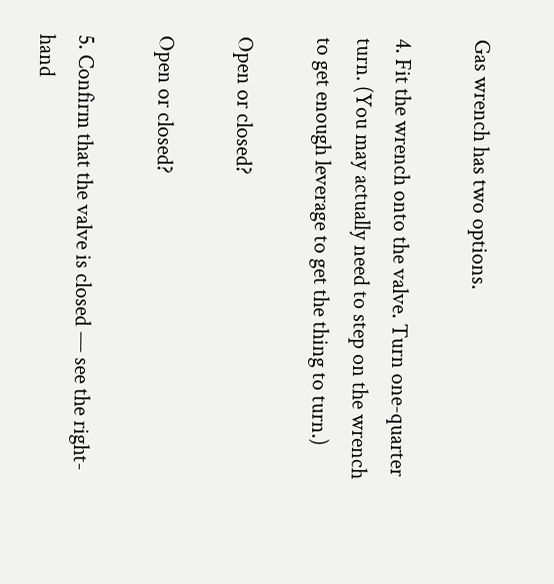Gas wrench has two options.

4. Fit the wrench onto the valve. Turn one-quarter turn. (You may actually need to step on the wrench to get enough leverage to get the thing to turn.)

Open or closed?

Open or closed?

5. Confirm that the valve is closed — see the right-hand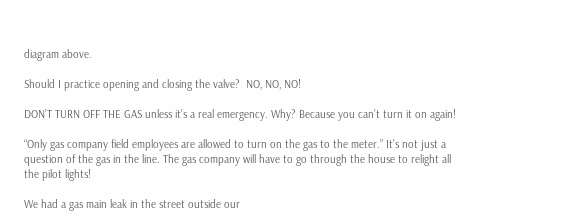diagram above.

Should I practice opening and closing the valve?  NO, NO, NO!

DON’T TURN OFF THE GAS unless it’s a real emergency. Why? Because you can’t turn it on again!

“Only gas company field employees are allowed to turn on the gas to the meter.” It’s not just a question of the gas in the line. The gas company will have to go through the house to relight all the pilot lights!

We had a gas main leak in the street outside our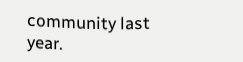community last year.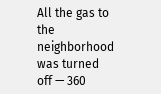All the gas to the neighborhood was turned off — 360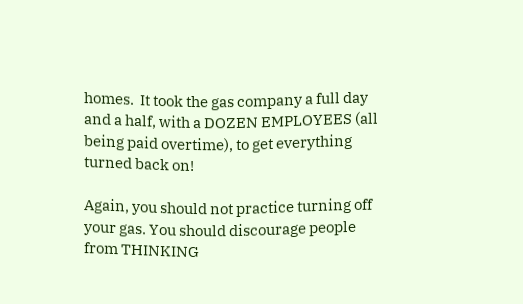homes.  It took the gas company a full day and a half, with a DOZEN EMPLOYEES (all being paid overtime), to get everything turned back on!

Again, you should not practice turning off your gas. You should discourage people from THINKING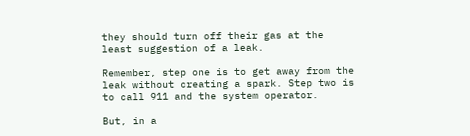they should turn off their gas at the least suggestion of a leak.

Remember, step one is to get away from the leak without creating a spark. Step two is to call 911 and the system operator.

But, in a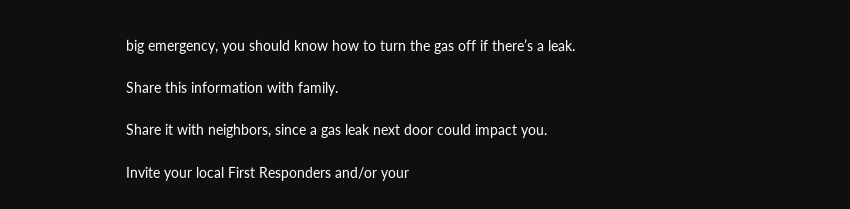big emergency, you should know how to turn the gas off if there’s a leak.

Share this information with family.

Share it with neighbors, since a gas leak next door could impact you.

Invite your local First Responders and/or your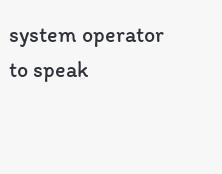system operator to speak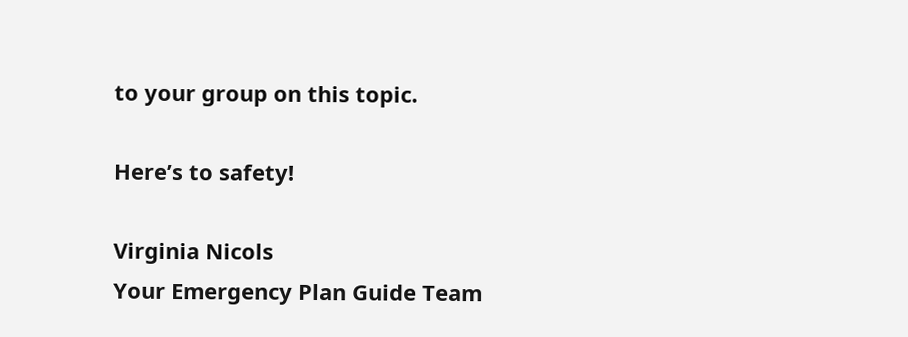to your group on this topic.

Here’s to safety!

Virginia Nicols
Your Emergency Plan Guide Team